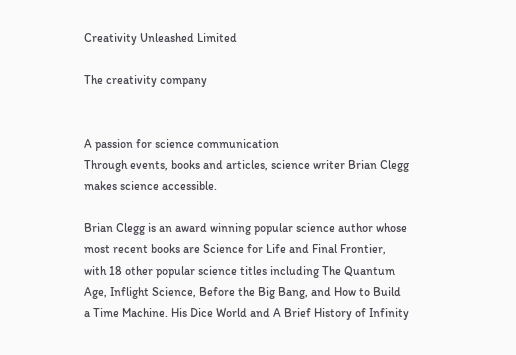Creativity Unleashed Limited

The creativity company


A passion for science communication
Through events, books and articles, science writer Brian Clegg makes science accessible.

Brian Clegg is an award winning popular science author whose most recent books are Science for Life and Final Frontier, with 18 other popular science titles including The Quantum Age, Inflight Science, Before the Big Bang, and How to Build a Time Machine. His Dice World and A Brief History of Infinity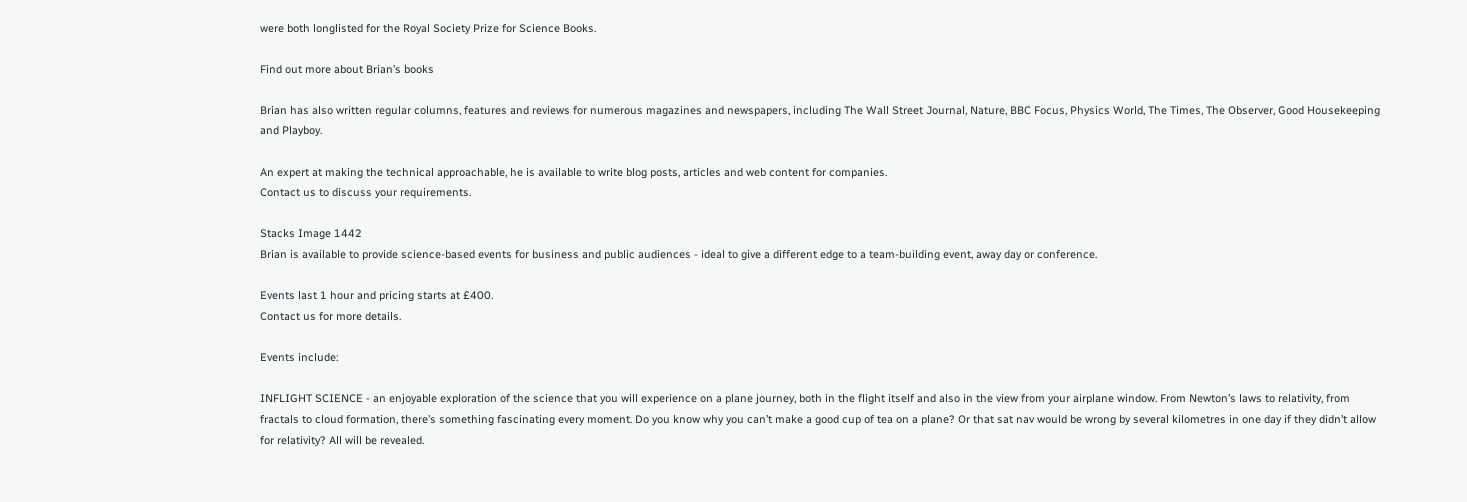were both longlisted for the Royal Society Prize for Science Books.

Find out more about Brian’s books

Brian has also written regular columns, features and reviews for numerous magazines and newspapers, including The Wall Street Journal, Nature, BBC Focus, Physics World, The Times, The Observer, Good Housekeeping and Playboy.

An expert at making the technical approachable, he is available to write blog posts, articles and web content for companies.
Contact us to discuss your requirements.

Stacks Image 1442
Brian is available to provide science-based events for business and public audiences - ideal to give a different edge to a team-building event, away day or conference.

Events last 1 hour and pricing starts at £400.
Contact us for more details.

Events include:

INFLIGHT SCIENCE - an enjoyable exploration of the science that you will experience on a plane journey, both in the flight itself and also in the view from your airplane window. From Newton’s laws to relativity, from fractals to cloud formation, there’s something fascinating every moment. Do you know why you can’t make a good cup of tea on a plane? Or that sat nav would be wrong by several kilometres in one day if they didn’t allow for relativity? All will be revealed.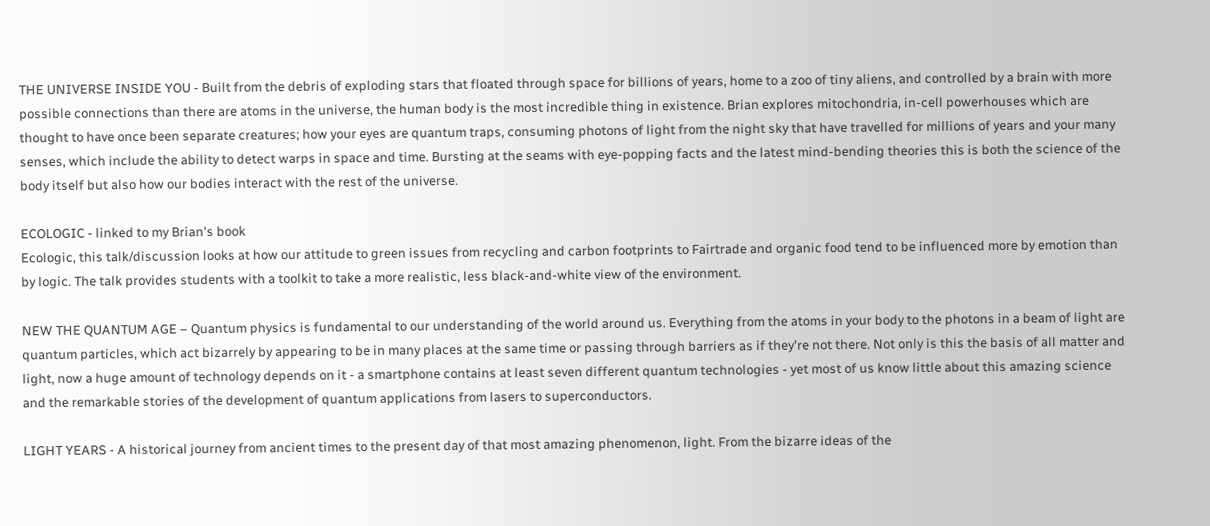THE UNIVERSE INSIDE YOU - Built from the debris of exploding stars that floated through space for billions of years, home to a zoo of tiny aliens, and controlled by a brain with more possible connections than there are atoms in the universe, the human body is the most incredible thing in existence. Brian explores mitochondria, in-cell powerhouses which are thought to have once been separate creatures; how your eyes are quantum traps, consuming photons of light from the night sky that have travelled for millions of years and your many senses, which include the ability to detect warps in space and time. Bursting at the seams with eye-popping facts and the latest mind-bending theories this is both the science of the body itself but also how our bodies interact with the rest of the universe.

ECOLOGIC - linked to my Brian's book
Ecologic, this talk/discussion looks at how our attitude to green issues from recycling and carbon footprints to Fairtrade and organic food tend to be influenced more by emotion than by logic. The talk provides students with a toolkit to take a more realistic, less black-and-white view of the environment.

NEW THE QUANTUM AGE – Quantum physics is fundamental to our understanding of the world around us. Everything from the atoms in your body to the photons in a beam of light are quantum particles, which act bizarrely by appearing to be in many places at the same time or passing through barriers as if they're not there. Not only is this the basis of all matter and light, now a huge amount of technology depends on it - a smartphone contains at least seven different quantum technologies - yet most of us know little about this amazing science and the remarkable stories of the development of quantum applications from lasers to superconductors.

LIGHT YEARS - A historical journey from ancient times to the present day of that most amazing phenomenon, light. From the bizarre ideas of the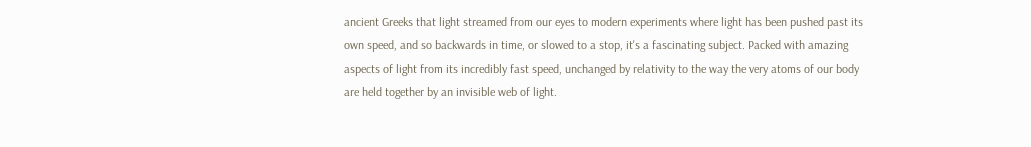ancient Greeks that light streamed from our eyes to modern experiments where light has been pushed past its own speed, and so backwards in time, or slowed to a stop, it's a fascinating subject. Packed with amazing aspects of light from its incredibly fast speed, unchanged by relativity to the way the very atoms of our body are held together by an invisible web of light.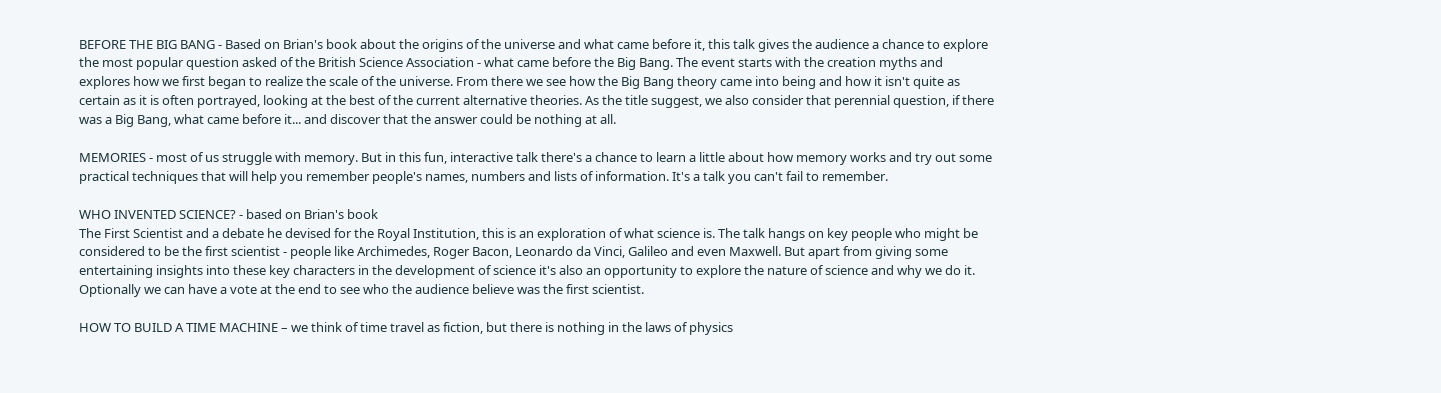BEFORE THE BIG BANG - Based on Brian's book about the origins of the universe and what came before it, this talk gives the audience a chance to explore the most popular question asked of the British Science Association - what came before the Big Bang. The event starts with the creation myths and explores how we first began to realize the scale of the universe. From there we see how the Big Bang theory came into being and how it isn't quite as certain as it is often portrayed, looking at the best of the current alternative theories. As the title suggest, we also consider that perennial question, if there was a Big Bang, what came before it... and discover that the answer could be nothing at all.

MEMORIES - most of us struggle with memory. But in this fun, interactive talk there's a chance to learn a little about how memory works and try out some practical techniques that will help you remember people's names, numbers and lists of information. It's a talk you can't fail to remember.

WHO INVENTED SCIENCE? - based on Brian's book
The First Scientist and a debate he devised for the Royal Institution, this is an exploration of what science is. The talk hangs on key people who might be considered to be the first scientist - people like Archimedes, Roger Bacon, Leonardo da Vinci, Galileo and even Maxwell. But apart from giving some entertaining insights into these key characters in the development of science it's also an opportunity to explore the nature of science and why we do it. Optionally we can have a vote at the end to see who the audience believe was the first scientist.

HOW TO BUILD A TIME MACHINE – we think of time travel as fiction, but there is nothing in the laws of physics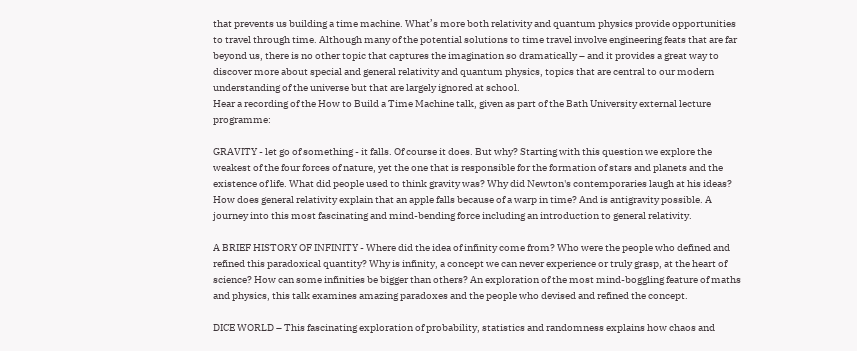that prevents us building a time machine. What’s more both relativity and quantum physics provide opportunities to travel through time. Although many of the potential solutions to time travel involve engineering feats that are far beyond us, there is no other topic that captures the imagination so dramatically – and it provides a great way to discover more about special and general relativity and quantum physics, topics that are central to our modern understanding of the universe but that are largely ignored at school.
Hear a recording of the How to Build a Time Machine talk, given as part of the Bath University external lecture programme:

GRAVITY - let go of something - it falls. Of course it does. But why? Starting with this question we explore the weakest of the four forces of nature, yet the one that is responsible for the formation of stars and planets and the existence of life. What did people used to think gravity was? Why did Newton's contemporaries laugh at his ideas? How does general relativity explain that an apple falls because of a warp in time? And is antigravity possible. A journey into this most fascinating and mind-bending force including an introduction to general relativity.

A BRIEF HISTORY OF INFINITY - Where did the idea of infinity come from? Who were the people who defined and refined this paradoxical quantity? Why is infinity, a concept we can never experience or truly grasp, at the heart of science? How can some infinities be bigger than others? An exploration of the most mind-boggling feature of maths and physics, this talk examines amazing paradoxes and the people who devised and refined the concept.

DICE WORLD – This fascinating exploration of probability, statistics and randomness explains how chaos and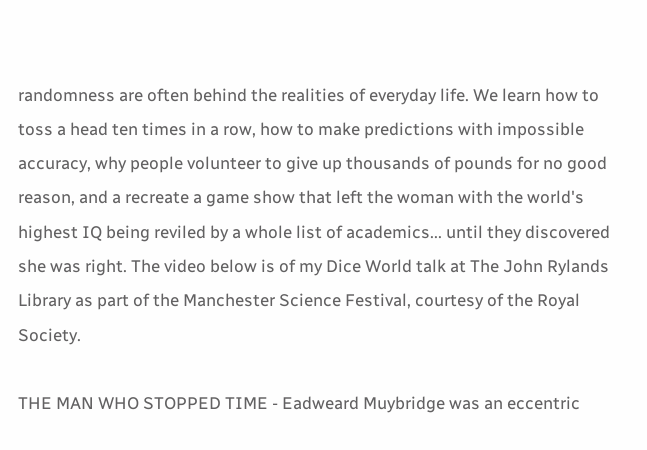randomness are often behind the realities of everyday life. We learn how to toss a head ten times in a row, how to make predictions with impossible accuracy, why people volunteer to give up thousands of pounds for no good reason, and a recreate a game show that left the woman with the world's highest IQ being reviled by a whole list of academics... until they discovered she was right. The video below is of my Dice World talk at The John Rylands Library as part of the Manchester Science Festival, courtesy of the Royal Society.

THE MAN WHO STOPPED TIME - Eadweard Muybridge was an eccentric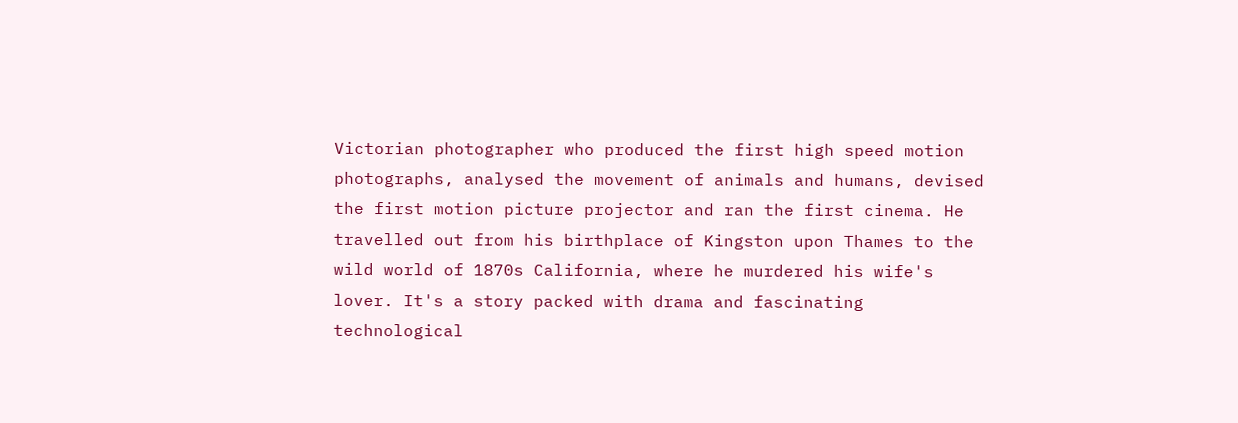Victorian photographer who produced the first high speed motion photographs, analysed the movement of animals and humans, devised the first motion picture projector and ran the first cinema. He travelled out from his birthplace of Kingston upon Thames to the wild world of 1870s California, where he murdered his wife's lover. It's a story packed with drama and fascinating technological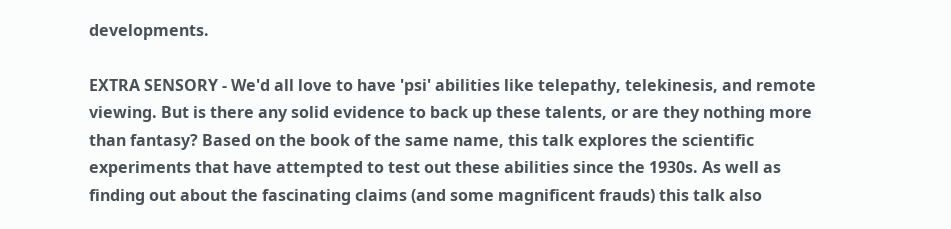developments.

EXTRA SENSORY - We'd all love to have 'psi' abilities like telepathy, telekinesis, and remote viewing. But is there any solid evidence to back up these talents, or are they nothing more than fantasy? Based on the book of the same name, this talk explores the scientific experiments that have attempted to test out these abilities since the 1930s. As well as finding out about the fascinating claims (and some magnificent frauds) this talk also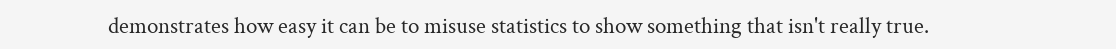demonstrates how easy it can be to misuse statistics to show something that isn't really true.